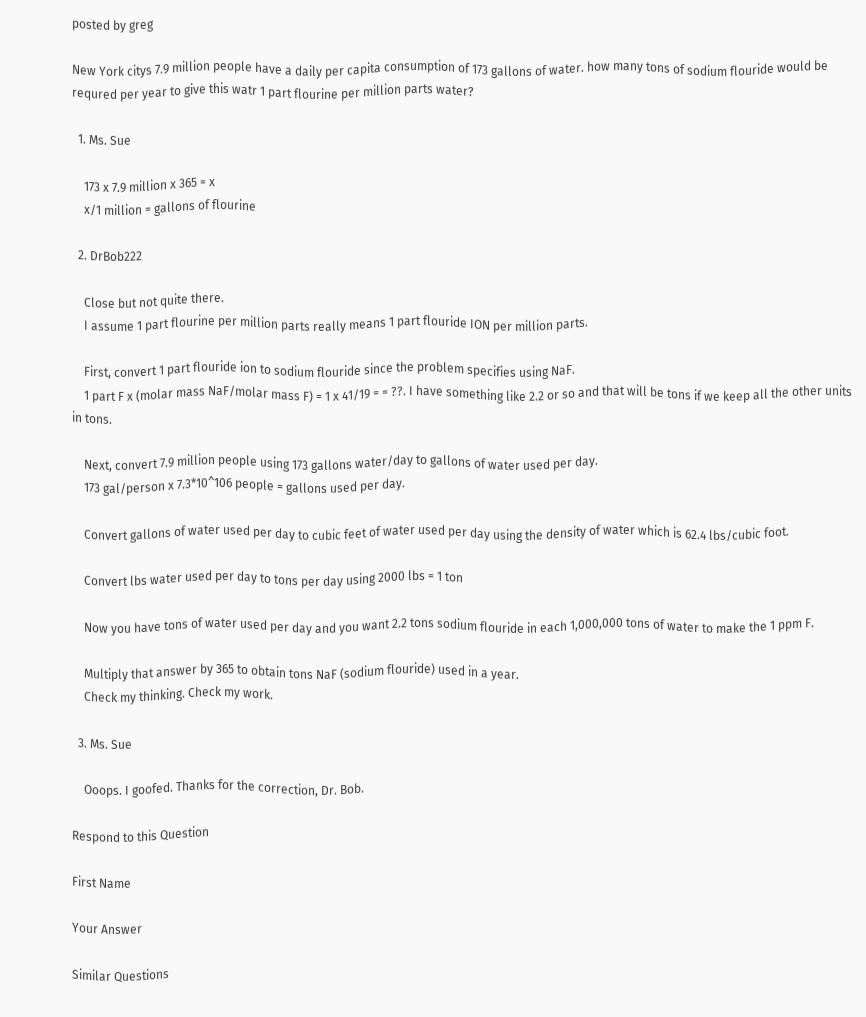posted by greg

New York citys 7.9 million people have a daily per capita consumption of 173 gallons of water. how many tons of sodium flouride would be requred per year to give this watr 1 part flourine per million parts water?

  1. Ms. Sue

    173 x 7.9 million x 365 = x
    x/1 million = gallons of flourine

  2. DrBob222

    Close but not quite there.
    I assume 1 part flourine per million parts really means 1 part flouride ION per million parts.

    First, convert 1 part flouride ion to sodium flouride since the problem specifies using NaF.
    1 part F x (molar mass NaF/molar mass F) = 1 x 41/19 = = ??. I have something like 2.2 or so and that will be tons if we keep all the other units in tons.

    Next, convert 7.9 million people using 173 gallons water/day to gallons of water used per day.
    173 gal/person x 7.3*10^106 people = gallons used per day.

    Convert gallons of water used per day to cubic feet of water used per day using the density of water which is 62.4 lbs/cubic foot.

    Convert lbs water used per day to tons per day using 2000 lbs = 1 ton

    Now you have tons of water used per day and you want 2.2 tons sodium flouride in each 1,000,000 tons of water to make the 1 ppm F.

    Multiply that answer by 365 to obtain tons NaF (sodium flouride) used in a year.
    Check my thinking. Check my work.

  3. Ms. Sue

    Ooops. I goofed. Thanks for the correction, Dr. Bob.

Respond to this Question

First Name

Your Answer

Similar Questions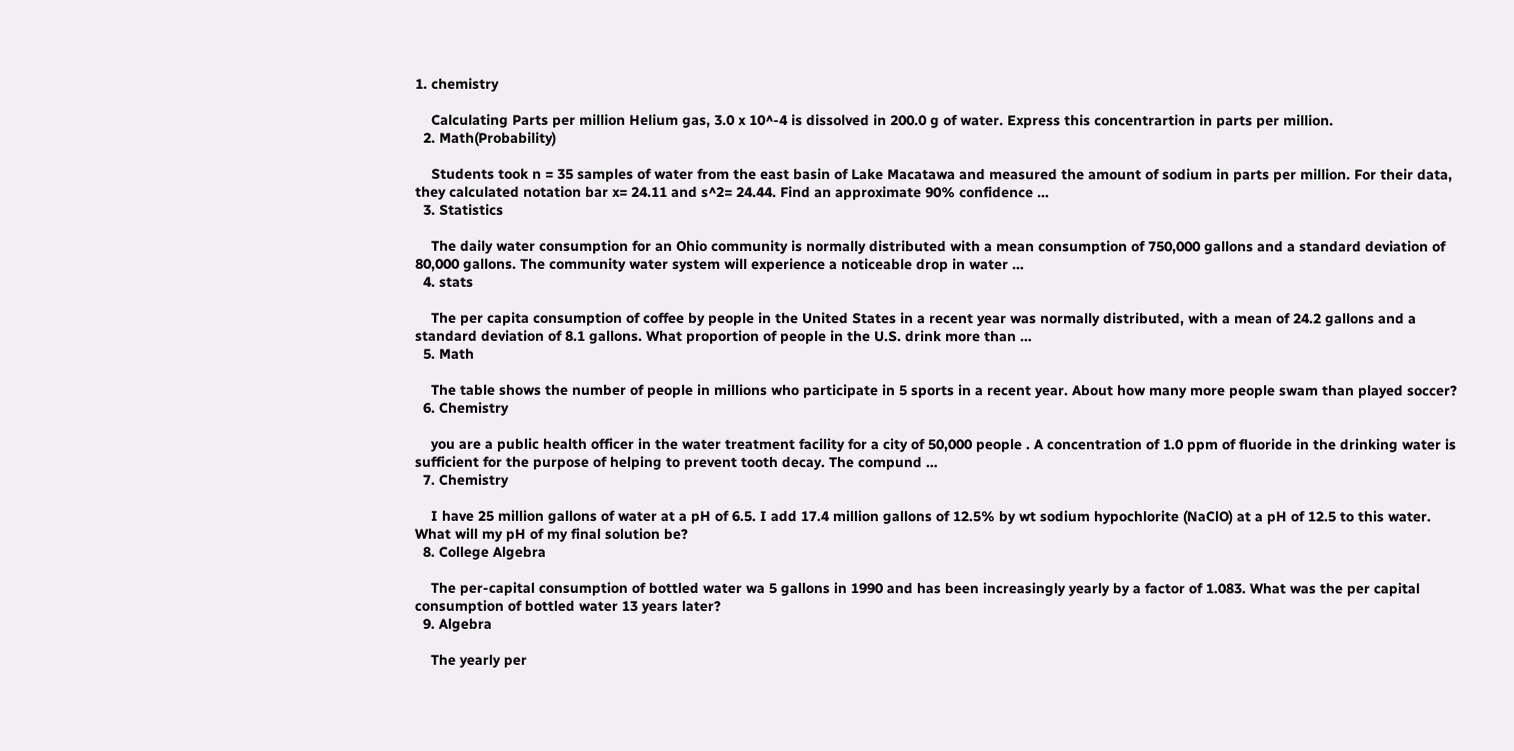1. chemistry

    Calculating Parts per million Helium gas, 3.0 x 10^-4 is dissolved in 200.0 g of water. Express this concentrartion in parts per million.
  2. Math(Probability)

    Students took n = 35 samples of water from the east basin of Lake Macatawa and measured the amount of sodium in parts per million. For their data, they calculated notation bar x= 24.11 and s^2= 24.44. Find an approximate 90% confidence …
  3. Statistics

    The daily water consumption for an Ohio community is normally distributed with a mean consumption of 750,000 gallons and a standard deviation of 80,000 gallons. The community water system will experience a noticeable drop in water …
  4. stats

    The per capita consumption of coffee by people in the United States in a recent year was normally distributed, with a mean of 24.2 gallons and a standard deviation of 8.1 gallons. What proportion of people in the U.S. drink more than …
  5. Math

    The table shows the number of people in millions who participate in 5 sports in a recent year. About how many more people swam than played soccer?
  6. Chemistry

    you are a public health officer in the water treatment facility for a city of 50,000 people . A concentration of 1.0 ppm of fluoride in the drinking water is sufficient for the purpose of helping to prevent tooth decay. The compund …
  7. Chemistry

    I have 25 million gallons of water at a pH of 6.5. I add 17.4 million gallons of 12.5% by wt sodium hypochlorite (NaClO) at a pH of 12.5 to this water. What will my pH of my final solution be?
  8. College Algebra

    The per-capital consumption of bottled water wa 5 gallons in 1990 and has been increasingly yearly by a factor of 1.083. What was the per capital consumption of bottled water 13 years later?
  9. Algebra

    The yearly per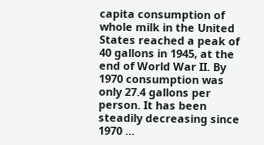capita consumption of whole milk in the United States reached a peak of 40 gallons in 1945, at the end of World War II. By 1970 consumption was only 27.4 gallons per person. It has been steadily decreasing since 1970 …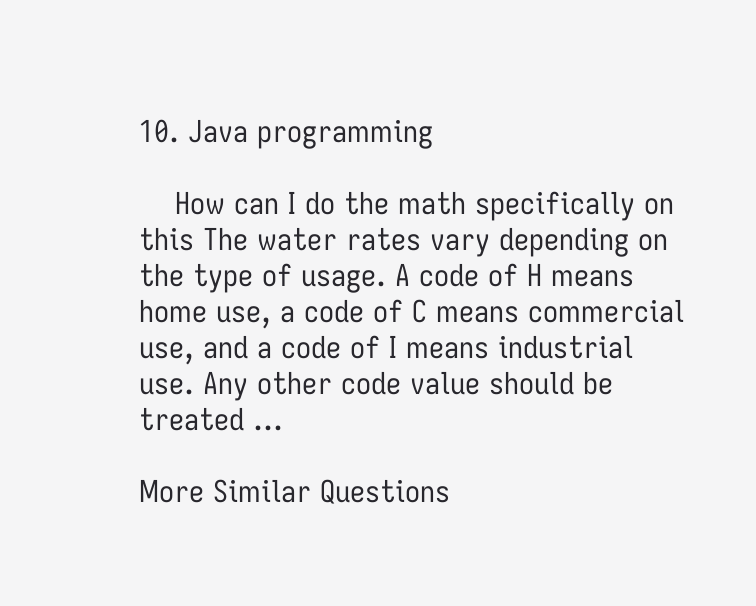10. Java programming

    How can I do the math specifically on this The water rates vary depending on the type of usage. A code of H means home use, a code of C means commercial use, and a code of I means industrial use. Any other code value should be treated …

More Similar Questions